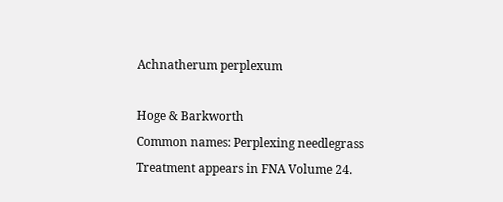Achnatherum perplexum

Hoge & Barkworth
Common names: Perplexing needlegrass
Treatment appears in FNA Volume 24.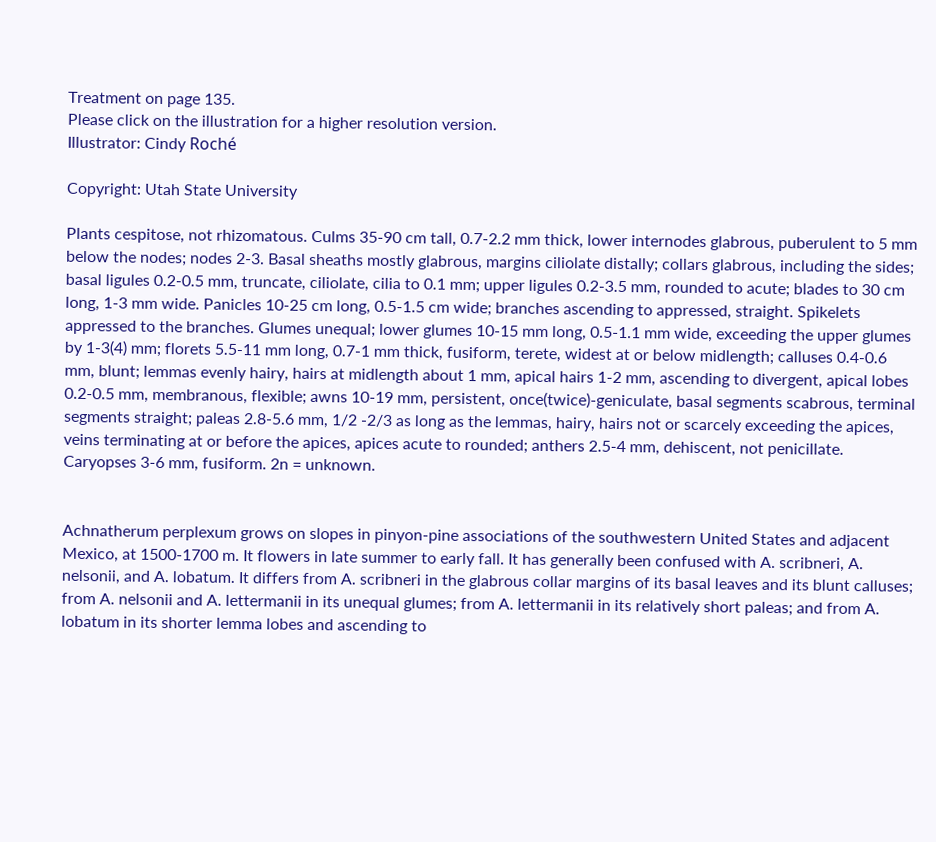Treatment on page 135.
Please click on the illustration for a higher resolution version.
Illustrator: Cindy Roché

Copyright: Utah State University

Plants cespitose, not rhizomatous. Culms 35-90 cm tall, 0.7-2.2 mm thick, lower internodes glabrous, puberulent to 5 mm below the nodes; nodes 2-3. Basal sheaths mostly glabrous, margins ciliolate distally; collars glabrous, including the sides; basal ligules 0.2-0.5 mm, truncate, ciliolate, cilia to 0.1 mm; upper ligules 0.2-3.5 mm, rounded to acute; blades to 30 cm long, 1-3 mm wide. Panicles 10-25 cm long, 0.5-1.5 cm wide; branches ascending to appressed, straight. Spikelets appressed to the branches. Glumes unequal; lower glumes 10-15 mm long, 0.5-1.1 mm wide, exceeding the upper glumes by 1-3(4) mm; florets 5.5-11 mm long, 0.7-1 mm thick, fusiform, terete, widest at or below midlength; calluses 0.4-0.6 mm, blunt; lemmas evenly hairy, hairs at midlength about 1 mm, apical hairs 1-2 mm, ascending to divergent, apical lobes 0.2-0.5 mm, membranous, flexible; awns 10-19 mm, persistent, once(twice)-geniculate, basal segments scabrous, terminal segments straight; paleas 2.8-5.6 mm, 1/2 -2/3 as long as the lemmas, hairy, hairs not or scarcely exceeding the apices, veins terminating at or before the apices, apices acute to rounded; anthers 2.5-4 mm, dehiscent, not penicillate. Caryopses 3-6 mm, fusiform. 2n = unknown.


Achnatherum perplexum grows on slopes in pinyon-pine associations of the southwestern United States and adjacent Mexico, at 1500-1700 m. It flowers in late summer to early fall. It has generally been confused with A. scribneri, A. nelsonii, and A. lobatum. It differs from A. scribneri in the glabrous collar margins of its basal leaves and its blunt calluses; from A. nelsonii and A. lettermanii in its unequal glumes; from A. lettermanii in its relatively short paleas; and from A. lobatum in its shorter lemma lobes and ascending to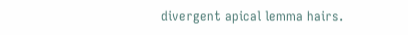divergent apical lemma hairs.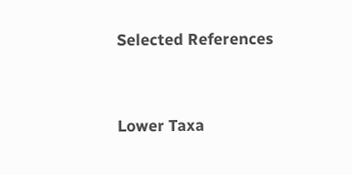Selected References


Lower Taxa